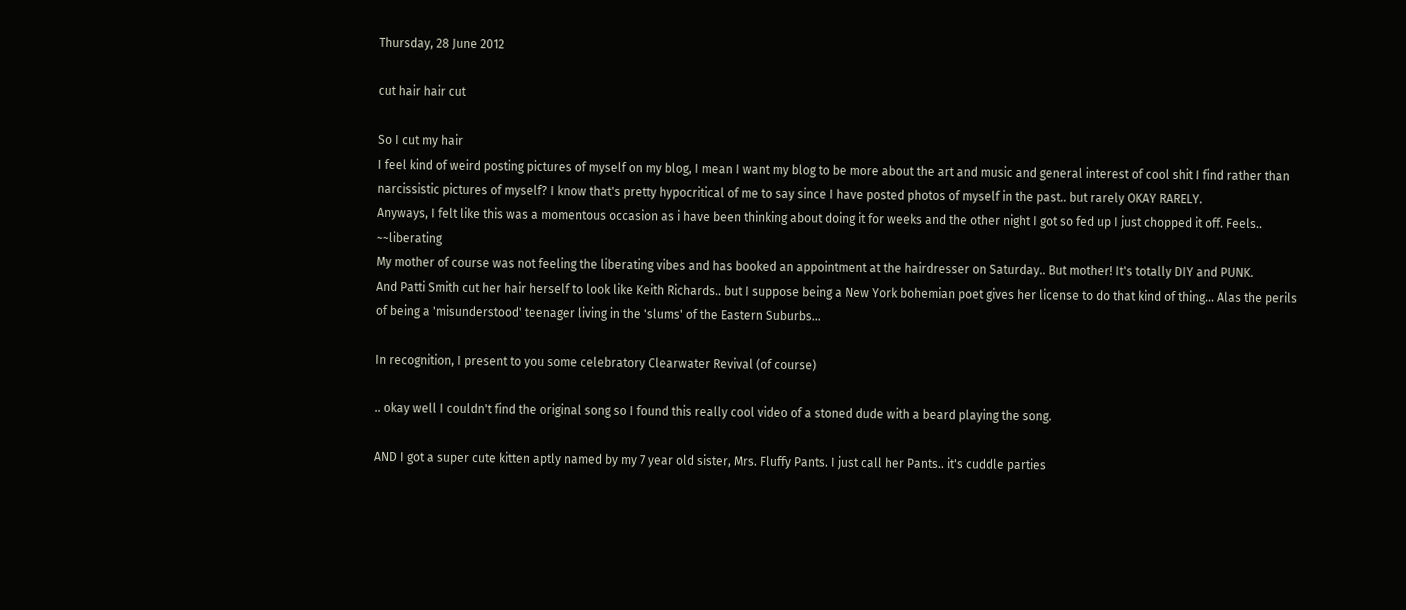Thursday, 28 June 2012

cut hair hair cut

So I cut my hair
I feel kind of weird posting pictures of myself on my blog, I mean I want my blog to be more about the art and music and general interest of cool shit I find rather than narcissistic pictures of myself? I know that's pretty hypocritical of me to say since I have posted photos of myself in the past.. but rarely OKAY RARELY.
Anyways, I felt like this was a momentous occasion as i have been thinking about doing it for weeks and the other night I got so fed up I just chopped it off. Feels.. ~~liberating
My mother of course was not feeling the liberating vibes and has booked an appointment at the hairdresser on Saturday.. But mother! It's totally DIY and PUNK.
And Patti Smith cut her hair herself to look like Keith Richards.. but I suppose being a New York bohemian poet gives her license to do that kind of thing... Alas the perils of being a 'misunderstood' teenager living in the 'slums' of the Eastern Suburbs...

In recognition, I present to you some celebratory Clearwater Revival (of course)

.. okay well I couldn't find the original song so I found this really cool video of a stoned dude with a beard playing the song.

AND I got a super cute kitten aptly named by my 7 year old sister, Mrs. Fluffy Pants. I just call her Pants.. it's cuddle parties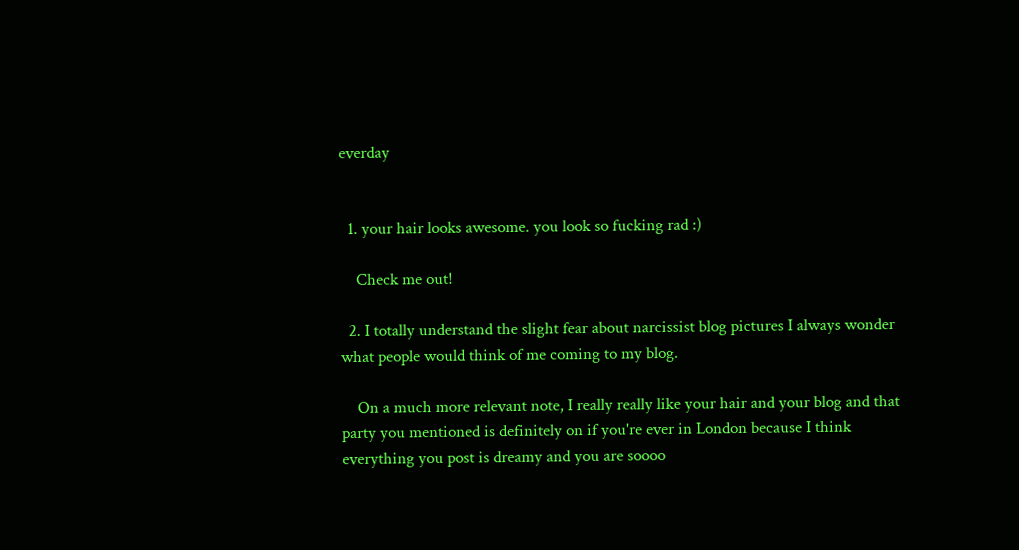everday


  1. your hair looks awesome. you look so fucking rad :)

    Check me out!

  2. I totally understand the slight fear about narcissist blog pictures I always wonder what people would think of me coming to my blog.

    On a much more relevant note, I really really like your hair and your blog and that party you mentioned is definitely on if you're ever in London because I think everything you post is dreamy and you are soooo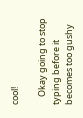cool!

    Okay going to stop typing before it becomes too gushy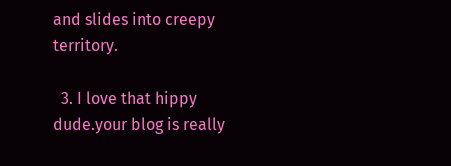and slides into creepy territory.

  3. I love that hippy dude.your blog is really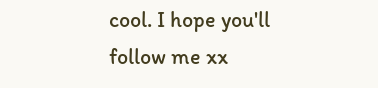cool. I hope you'll follow me xx